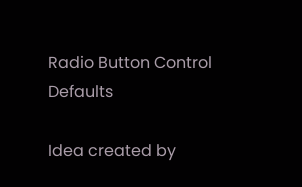Radio Button Control Defaults

Idea created by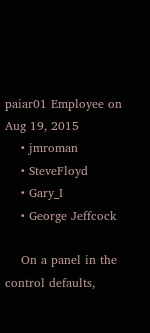paiar01 Employee on Aug 19, 2015
    • jmroman
    • SteveFloyd
    • Gary_I
    • George Jeffcock

    On a panel in the control defaults,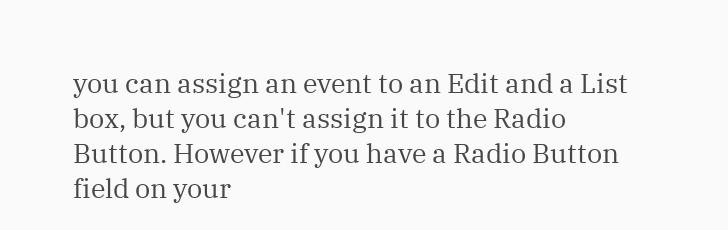you can assign an event to an Edit and a List box, but you can't assign it to the Radio Button. However if you have a Radio Button field on your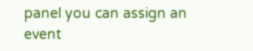panel you can assign an event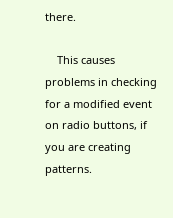there.

    This causes problems in checking for a modified event on radio buttons, if you are creating patterns.